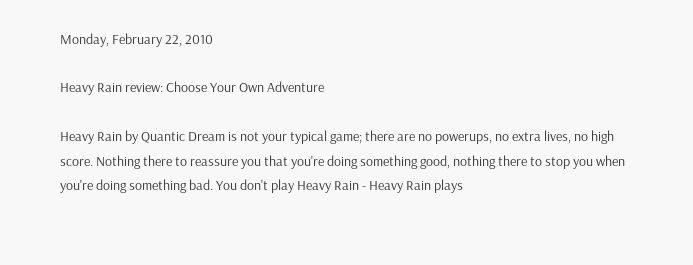Monday, February 22, 2010

Heavy Rain review: Choose Your Own Adventure

Heavy Rain by Quantic Dream is not your typical game; there are no powerups, no extra lives, no high score. Nothing there to reassure you that you're doing something good, nothing there to stop you when you're doing something bad. You don't play Heavy Rain - Heavy Rain plays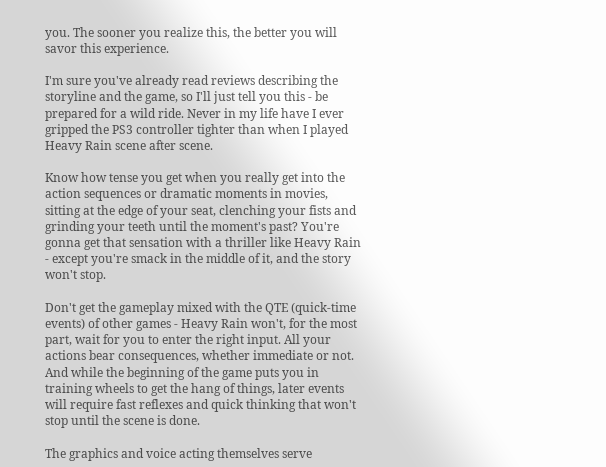you. The sooner you realize this, the better you will savor this experience.

I'm sure you've already read reviews describing the storyline and the game, so I'll just tell you this - be prepared for a wild ride. Never in my life have I ever gripped the PS3 controller tighter than when I played Heavy Rain scene after scene.

Know how tense you get when you really get into the action sequences or dramatic moments in movies, sitting at the edge of your seat, clenching your fists and grinding your teeth until the moment's past? You're gonna get that sensation with a thriller like Heavy Rain - except you're smack in the middle of it, and the story won't stop.

Don't get the gameplay mixed with the QTE (quick-time events) of other games - Heavy Rain won't, for the most part, wait for you to enter the right input. All your actions bear consequences, whether immediate or not. And while the beginning of the game puts you in training wheels to get the hang of things, later events will require fast reflexes and quick thinking that won't stop until the scene is done.

The graphics and voice acting themselves serve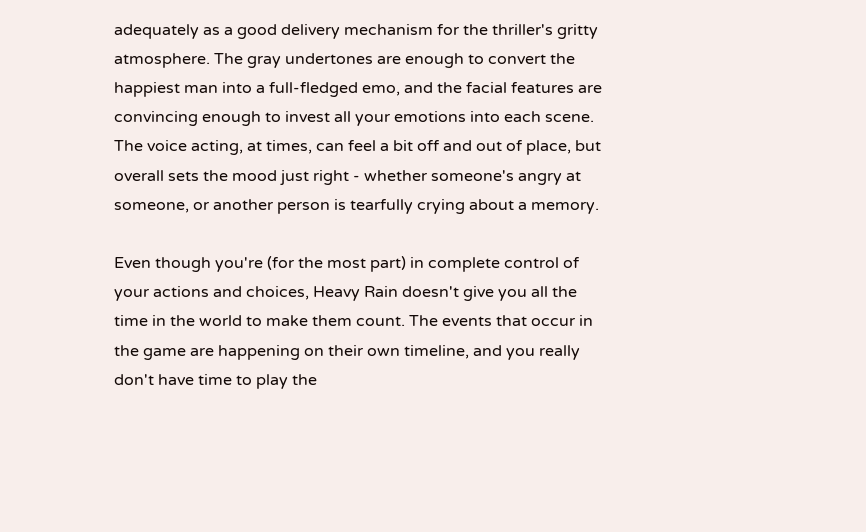adequately as a good delivery mechanism for the thriller's gritty atmosphere. The gray undertones are enough to convert the happiest man into a full-fledged emo, and the facial features are convincing enough to invest all your emotions into each scene. The voice acting, at times, can feel a bit off and out of place, but overall sets the mood just right - whether someone's angry at someone, or another person is tearfully crying about a memory.

Even though you're (for the most part) in complete control of your actions and choices, Heavy Rain doesn't give you all the time in the world to make them count. The events that occur in the game are happening on their own timeline, and you really don't have time to play the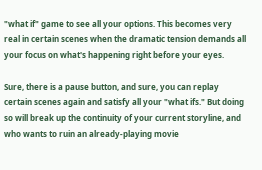"what if" game to see all your options. This becomes very real in certain scenes when the dramatic tension demands all your focus on what's happening right before your eyes.

Sure, there is a pause button, and sure, you can replay certain scenes again and satisfy all your "what ifs." But doing so will break up the continuity of your current storyline, and who wants to ruin an already-playing movie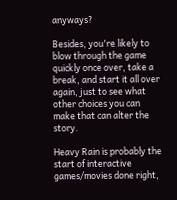anyways?

Besides, you're likely to blow through the game quickly once over, take a break, and start it all over again, just to see what other choices you can make that can alter the story.

Heavy Rain is probably the start of interactive games/movies done right,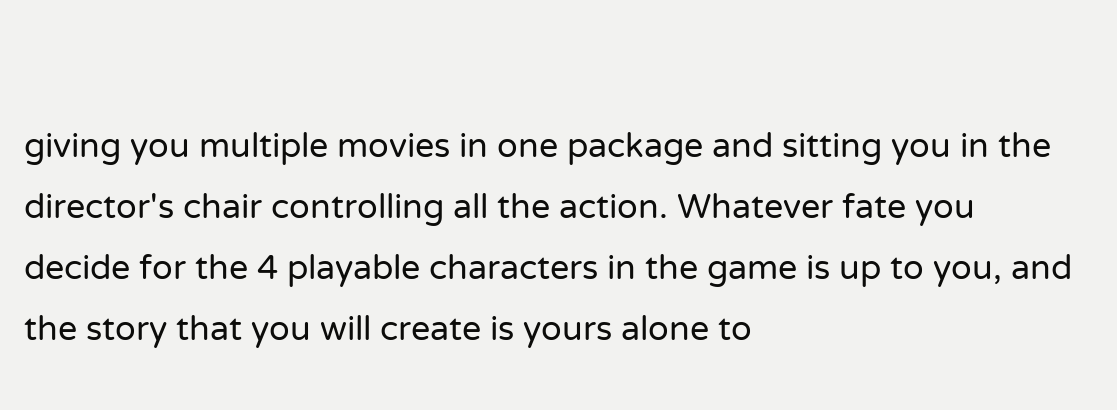giving you multiple movies in one package and sitting you in the director's chair controlling all the action. Whatever fate you decide for the 4 playable characters in the game is up to you, and the story that you will create is yours alone to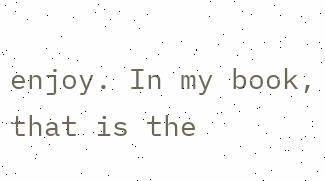enjoy. In my book, that is the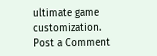ultimate game customization.
Post a Comment